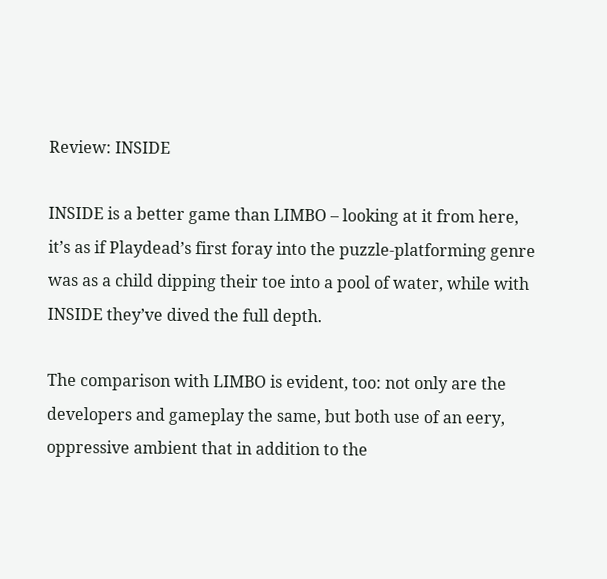Review: INSIDE

INSIDE is a better game than LIMBO – looking at it from here, it’s as if Playdead’s first foray into the puzzle-platforming genre was as a child dipping their toe into a pool of water, while with INSIDE they’ve dived the full depth.

The comparison with LIMBO is evident, too: not only are the developers and gameplay the same, but both use of an eery, oppressive ambient that in addition to the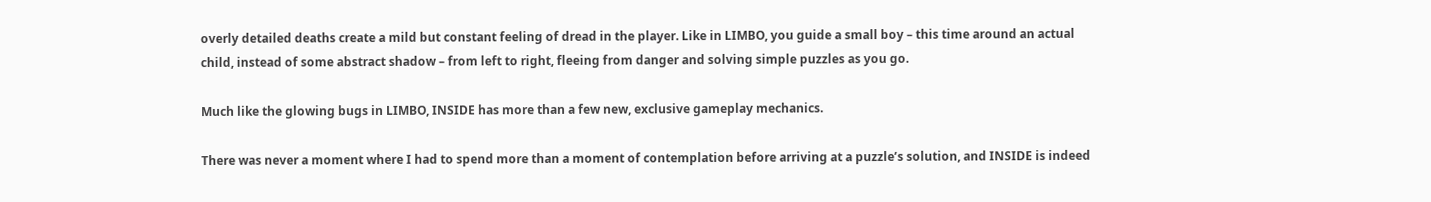overly detailed deaths create a mild but constant feeling of dread in the player. Like in LIMBO, you guide a small boy – this time around an actual child, instead of some abstract shadow – from left to right, fleeing from danger and solving simple puzzles as you go.

Much like the glowing bugs in LIMBO, INSIDE has more than a few new, exclusive gameplay mechanics.

There was never a moment where I had to spend more than a moment of contemplation before arriving at a puzzle’s solution, and INSIDE is indeed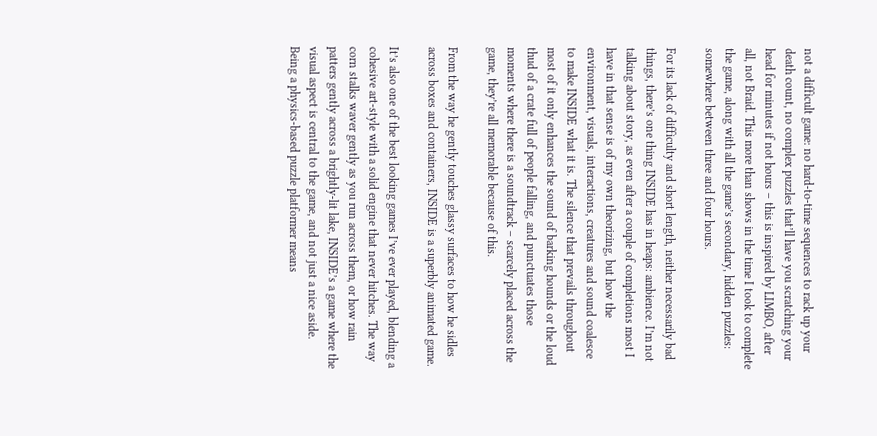not a difficult game: no hard-to-time sequences to rack up your death count, no complex puzzles that’ll have you scratching your head for minutes if not hours – this is inspired by LIMBO, after all, not Braid. This more than shows in the time I took to complete the game, along with all the game’s secondary, hidden puzzles: somewhere between three and four hours.

For its lack of difficulty and short length, neither necessarily bad things, there’s one thing INSIDE has in heaps: ambience. I’m not talking about story, as even after a couple of completions most I have in that sense is of my own theorizing, but how the environment, visuals, interactions, creatures and sound coalesce to make INSIDE what it is. The silence that prevails throughout most of it only enhances the sound of barking hounds or the loud thud of a crate full of people falling, and punctuates those moments where there is a soundtrack – scarcely placed across the game, they’re all memorable because of this.

From the way he gently touches glassy surfaces to how he sidles across boxes and containers, INSIDE is a superbly animated game.

It’s also one of the best looking games I’ve ever played, blending a cohesive art-style with a solid engine that never hitches. The way corn stalks waver gently as you run across them, or how rain patters gently across a brightly-lit lake, INSIDE’s a game where the visual aspect is central to the game, and not just a nice aside. Being a physics-based puzzle platformer means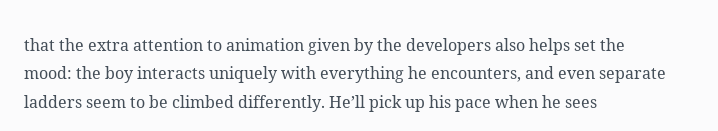that the extra attention to animation given by the developers also helps set the mood: the boy interacts uniquely with everything he encounters, and even separate ladders seem to be climbed differently. He’ll pick up his pace when he sees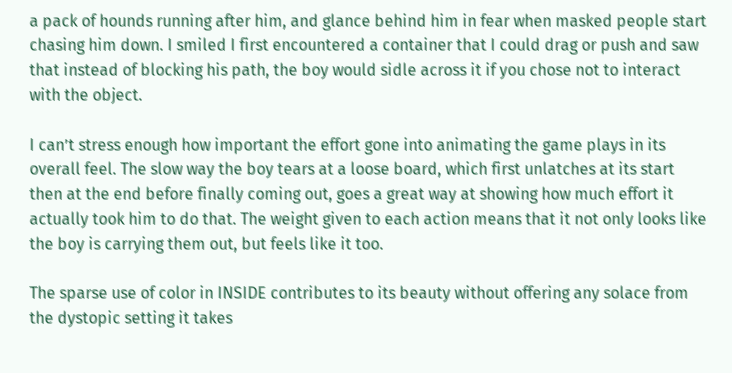a pack of hounds running after him, and glance behind him in fear when masked people start chasing him down. I smiled I first encountered a container that I could drag or push and saw that instead of blocking his path, the boy would sidle across it if you chose not to interact with the object.

I can’t stress enough how important the effort gone into animating the game plays in its overall feel. The slow way the boy tears at a loose board, which first unlatches at its start then at the end before finally coming out, goes a great way at showing how much effort it actually took him to do that. The weight given to each action means that it not only looks like the boy is carrying them out, but feels like it too.

The sparse use of color in INSIDE contributes to its beauty without offering any solace from the dystopic setting it takes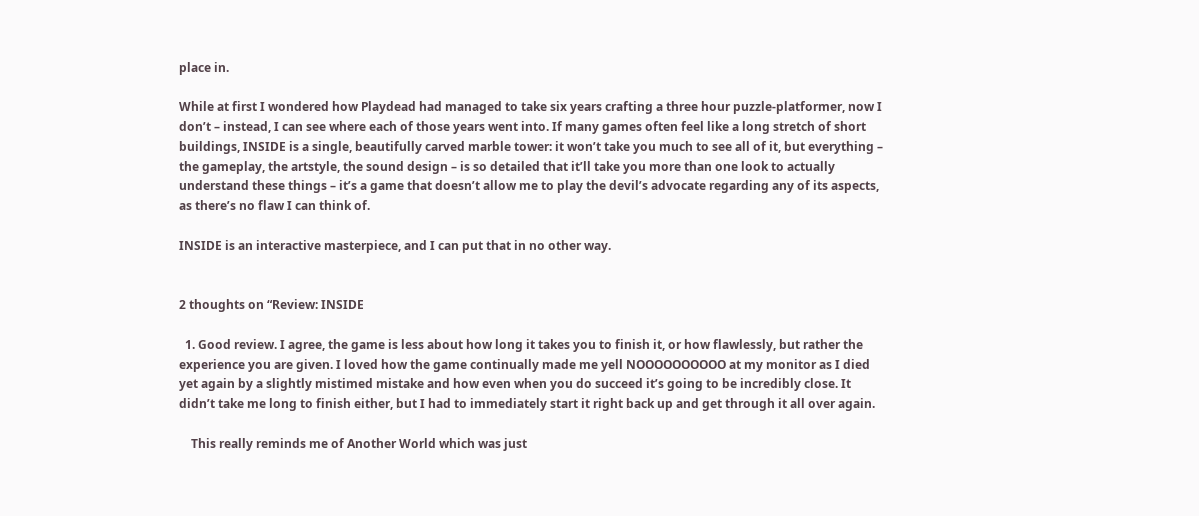place in.

While at first I wondered how Playdead had managed to take six years crafting a three hour puzzle-platformer, now I don’t – instead, I can see where each of those years went into. If many games often feel like a long stretch of short buildings, INSIDE is a single, beautifully carved marble tower: it won’t take you much to see all of it, but everything – the gameplay, the artstyle, the sound design – is so detailed that it’ll take you more than one look to actually understand these things – it’s a game that doesn’t allow me to play the devil’s advocate regarding any of its aspects, as there’s no flaw I can think of.

INSIDE is an interactive masterpiece, and I can put that in no other way.


2 thoughts on “Review: INSIDE

  1. Good review. I agree, the game is less about how long it takes you to finish it, or how flawlessly, but rather the experience you are given. I loved how the game continually made me yell NOOOOOOOOOO at my monitor as I died yet again by a slightly mistimed mistake and how even when you do succeed it’s going to be incredibly close. It didn’t take me long to finish either, but I had to immediately start it right back up and get through it all over again.

    This really reminds me of Another World which was just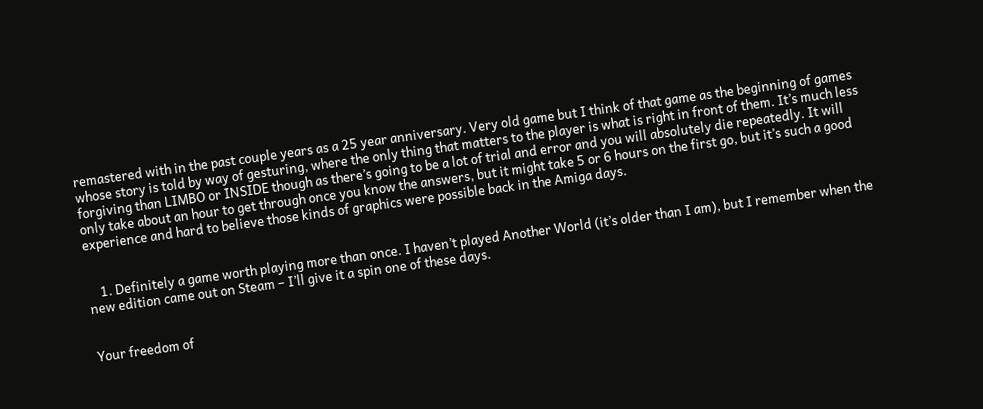remastered with in the past couple years as a 25 year anniversary. Very old game but I think of that game as the beginning of games whose story is told by way of gesturing, where the only thing that matters to the player is what is right in front of them. It’s much less forgiving than LIMBO or INSIDE though as there’s going to be a lot of trial and error and you will absolutely die repeatedly. It will only take about an hour to get through once you know the answers, but it might take 5 or 6 hours on the first go, but it’s such a good experience and hard to believe those kinds of graphics were possible back in the Amiga days.


    1. Definitely a game worth playing more than once. I haven’t played Another World (it’s older than I am), but I remember when the new edition came out on Steam – I’ll give it a spin one of these days.


Your freedom of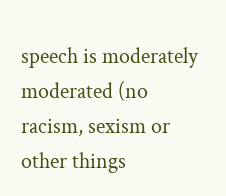speech is moderately moderated (no racism, sexism or other things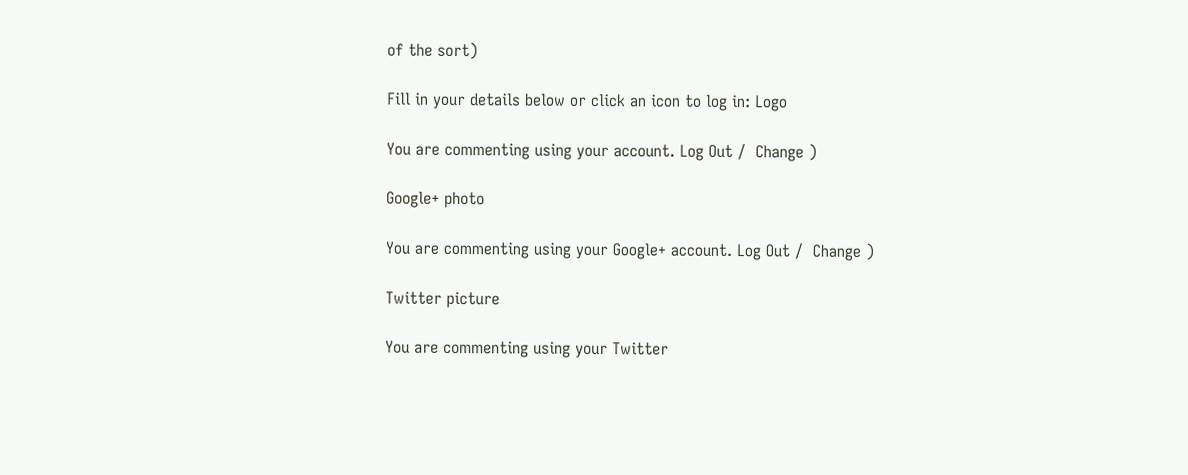of the sort)

Fill in your details below or click an icon to log in: Logo

You are commenting using your account. Log Out /  Change )

Google+ photo

You are commenting using your Google+ account. Log Out /  Change )

Twitter picture

You are commenting using your Twitter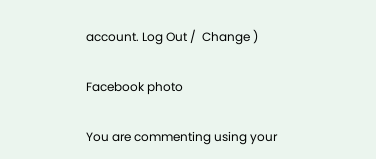account. Log Out /  Change )

Facebook photo

You are commenting using your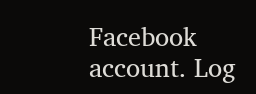Facebook account. Log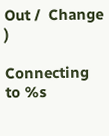Out /  Change )

Connecting to %s